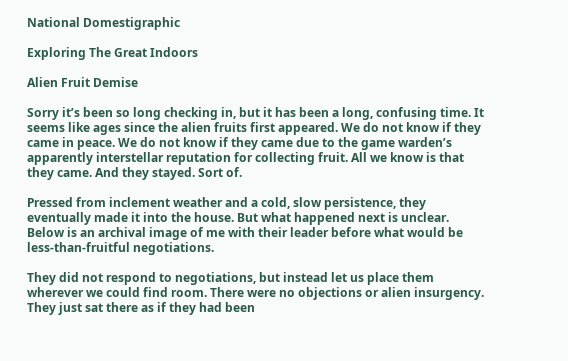National Domestigraphic

Exploring The Great Indoors

Alien Fruit Demise

Sorry it’s been so long checking in, but it has been a long, confusing time. It seems like ages since the alien fruits first appeared. We do not know if they came in peace. We do not know if they came due to the game warden’s apparently interstellar reputation for collecting fruit. All we know is that they came. And they stayed. Sort of.

Pressed from inclement weather and a cold, slow persistence, they eventually made it into the house. But what happened next is unclear. Below is an archival image of me with their leader before what would be less-than-fruitful negotiations.

They did not respond to negotiations, but instead let us place them wherever we could find room. There were no objections or alien insurgency. They just sat there as if they had been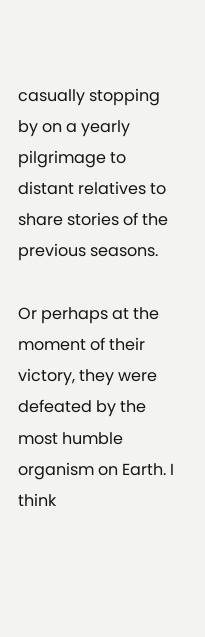casually stopping by on a yearly pilgrimage to distant relatives to share stories of the previous seasons.

Or perhaps at the moment of their victory, they were defeated by the most humble organism on Earth. I think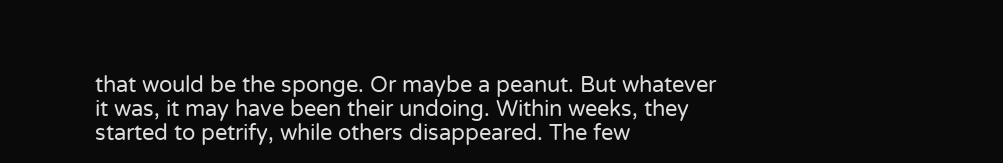that would be the sponge. Or maybe a peanut. But whatever it was, it may have been their undoing. Within weeks, they started to petrify, while others disappeared. The few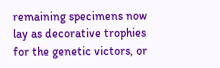remaining specimens now lay as decorative trophies for the genetic victors, or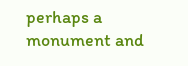perhaps a monument and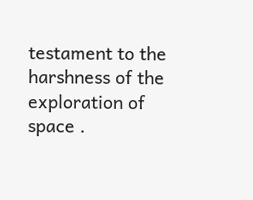testament to the harshness of the exploration of space .